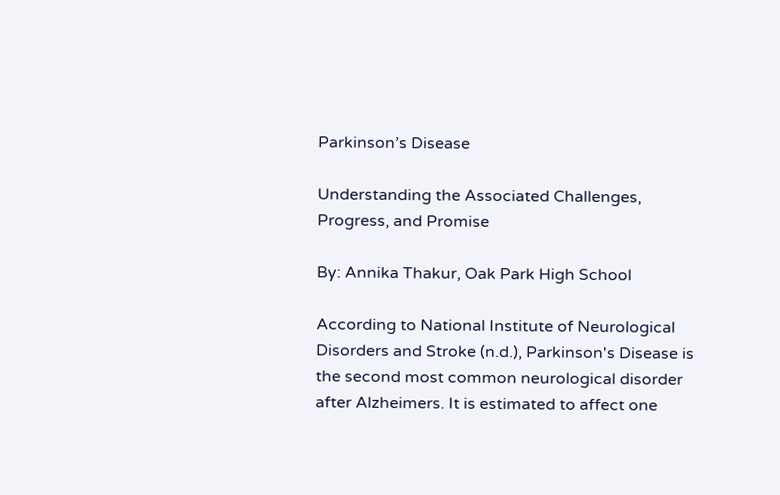Parkinson’s Disease

Understanding the Associated Challenges, Progress, and Promise

By: Annika Thakur, Oak Park High School

According to National Institute of Neurological Disorders and Stroke (n.d.), Parkinson's Disease is the second most common neurological disorder after Alzheimers. It is estimated to affect one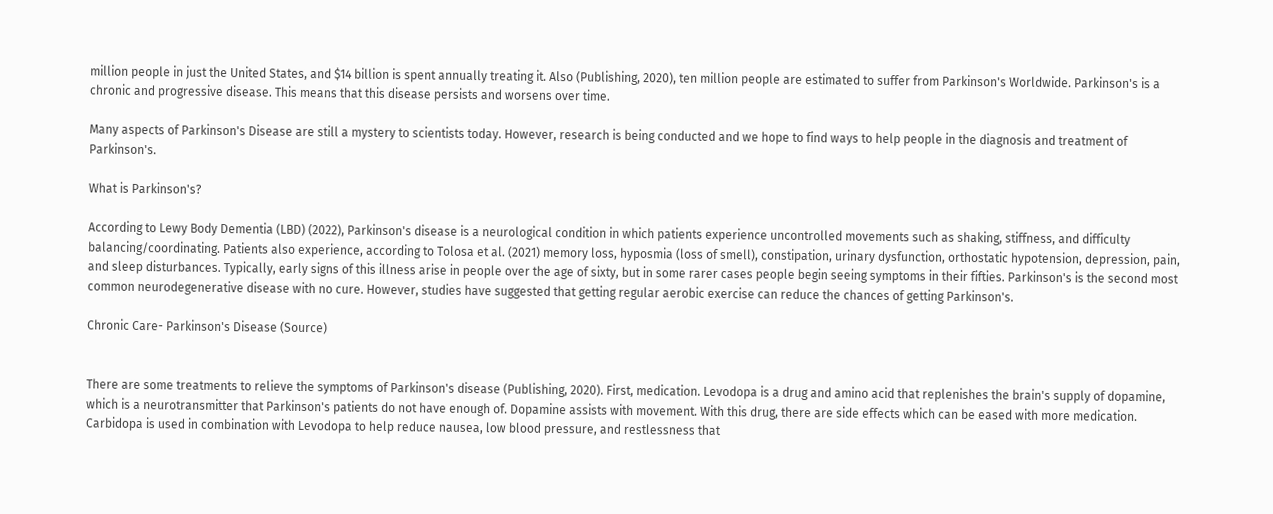million people in just the United States, and $14 billion is spent annually treating it. Also (Publishing, 2020), ten million people are estimated to suffer from Parkinson's Worldwide. Parkinson's is a chronic and progressive disease. This means that this disease persists and worsens over time.

Many aspects of Parkinson's Disease are still a mystery to scientists today. However, research is being conducted and we hope to find ways to help people in the diagnosis and treatment of Parkinson's.

What is Parkinson's?

According to Lewy Body Dementia (LBD) (2022), Parkinson's disease is a neurological condition in which patients experience uncontrolled movements such as shaking, stiffness, and difficulty balancing/coordinating. Patients also experience, according to Tolosa et al. (2021) memory loss, hyposmia (loss of smell), constipation, urinary dysfunction, orthostatic hypotension, depression, pain, and sleep disturbances. Typically, early signs of this illness arise in people over the age of sixty, but in some rarer cases people begin seeing symptoms in their fifties. Parkinson's is the second most common neurodegenerative disease with no cure. However, studies have suggested that getting regular aerobic exercise can reduce the chances of getting Parkinson's.

Chronic Care- Parkinson's Disease (Source)


There are some treatments to relieve the symptoms of Parkinson's disease (Publishing, 2020). First, medication. Levodopa is a drug and amino acid that replenishes the brain's supply of dopamine, which is a neurotransmitter that Parkinson's patients do not have enough of. Dopamine assists with movement. With this drug, there are side effects which can be eased with more medication. Carbidopa is used in combination with Levodopa to help reduce nausea, low blood pressure, and restlessness that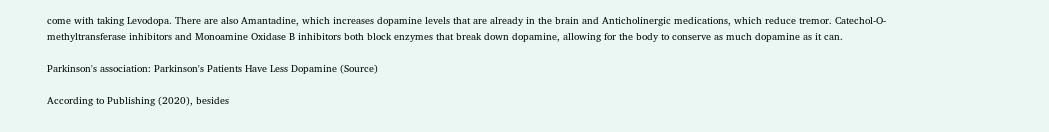come with taking Levodopa. There are also Amantadine, which increases dopamine levels that are already in the brain and Anticholinergic medications, which reduce tremor. Catechol-O-methyltransferase inhibitors and Monoamine Oxidase B inhibitors both block enzymes that break down dopamine, allowing for the body to conserve as much dopamine as it can.

Parkinson's association: Parkinson's Patients Have Less Dopamine (Source)

According to Publishing (2020), besides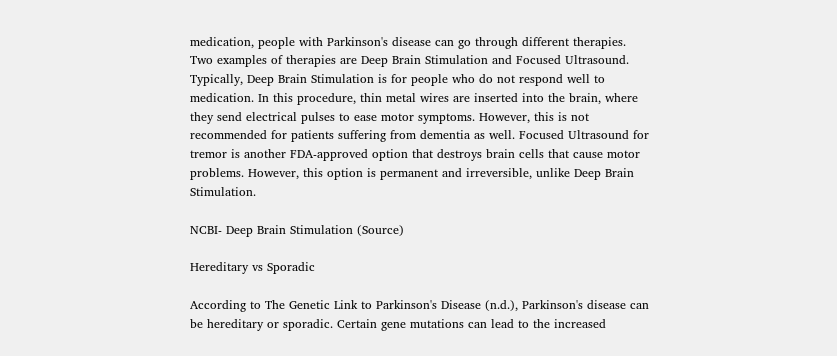medication, people with Parkinson's disease can go through different therapies. Two examples of therapies are Deep Brain Stimulation and Focused Ultrasound. Typically, Deep Brain Stimulation is for people who do not respond well to medication. In this procedure, thin metal wires are inserted into the brain, where they send electrical pulses to ease motor symptoms. However, this is not recommended for patients suffering from dementia as well. Focused Ultrasound for tremor is another FDA-approved option that destroys brain cells that cause motor problems. However, this option is permanent and irreversible, unlike Deep Brain Stimulation.

NCBI- Deep Brain Stimulation (Source)

Hereditary vs Sporadic

According to The Genetic Link to Parkinson's Disease (n.d.), Parkinson's disease can be hereditary or sporadic. Certain gene mutations can lead to the increased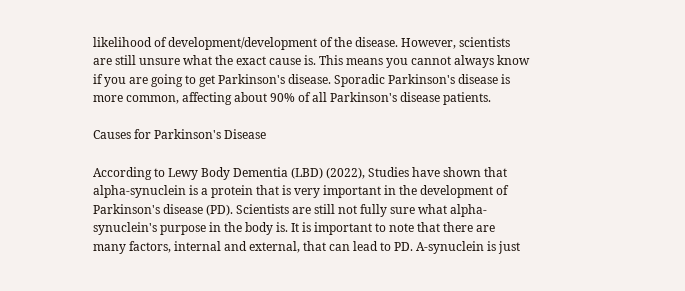likelihood of development/development of the disease. However, scientists are still unsure what the exact cause is. This means you cannot always know if you are going to get Parkinson's disease. Sporadic Parkinson's disease is more common, affecting about 90% of all Parkinson's disease patients.

Causes for Parkinson's Disease

According to Lewy Body Dementia (LBD) (2022), Studies have shown that alpha-synuclein is a protein that is very important in the development of Parkinson's disease (PD). Scientists are still not fully sure what alpha-synuclein's purpose in the body is. It is important to note that there are many factors, internal and external, that can lead to PD. A-synuclein is just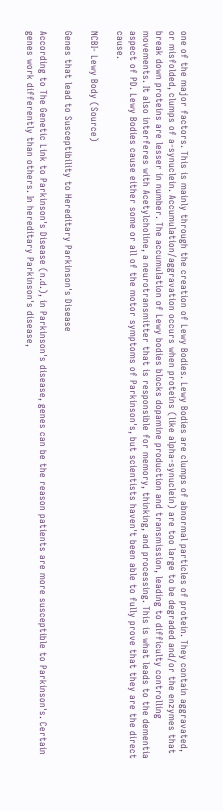one of the major factors. This is mainly through the creation of Lewy Bodies. Lewy Bodies are clumps of abnormal particles of protein. They contain aggravated, or misfolded, clumps of a-synuclein. Accumulation/aggravation occurs when proteins (like alpha-synuclein) are too large to be degraded and/or the enzymes that break down proteins are lesser in number. The accumulation of Lewy bodies blocks dopamine production and transmission, leading to difficulty controlling movements. It also interferes with Acetylcholine, a neurotransmitter that is responsible for memory, thinking, and processing. This is what leads to the dementia aspect of PD. Lewy Bodies cause either some or all of the motor symptoms of Parkinson's, but scientists haven't been able to fully prove that they are the direct cause.

NCBI- Lewy Body (Source)

Genes that lead to Susceptibility to Hereditary Parkinson's Disease

According to The Genetic Link to Parkinson's Disease (n.d.), in Parkinson's disease, genes can be the reason patients are more susceptible to Parkinson's. Certain genes work differently than others. In hereditary Parkinson's disease,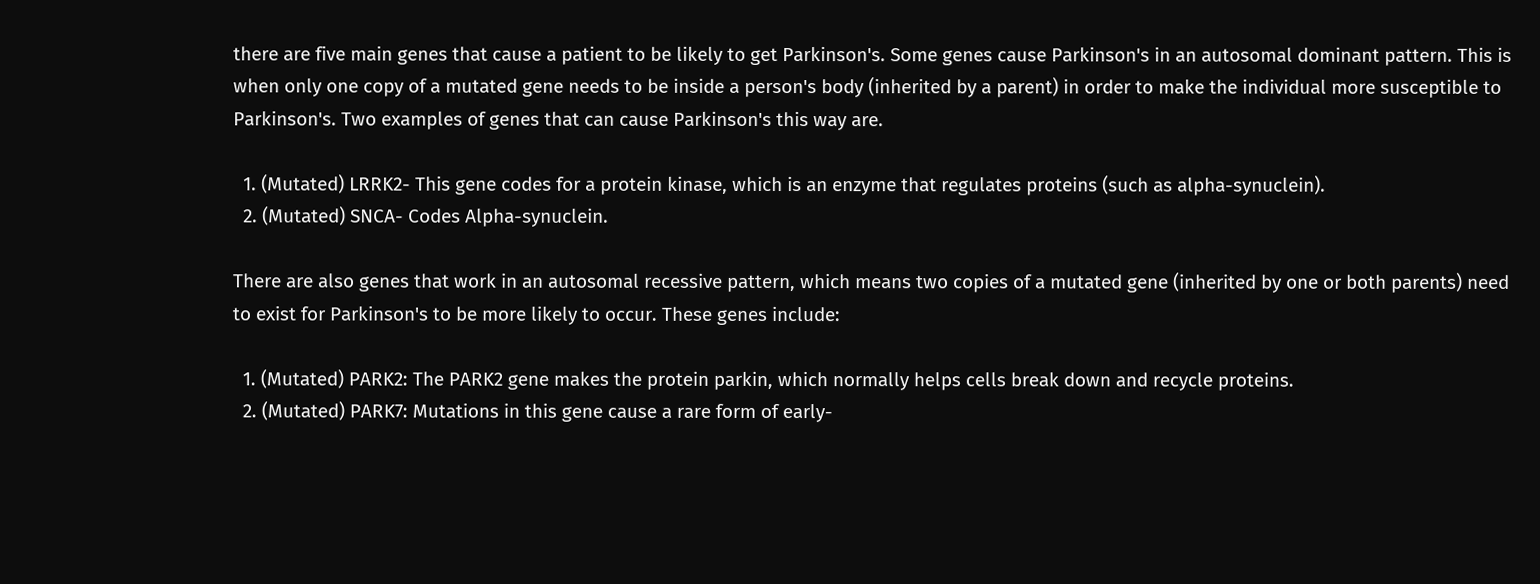there are five main genes that cause a patient to be likely to get Parkinson's. Some genes cause Parkinson's in an autosomal dominant pattern. This is when only one copy of a mutated gene needs to be inside a person's body (inherited by a parent) in order to make the individual more susceptible to Parkinson's. Two examples of genes that can cause Parkinson's this way are.

  1. (Mutated) LRRK2- This gene codes for a protein kinase, which is an enzyme that regulates proteins (such as alpha-synuclein).
  2. (Mutated) SNCA- Codes Alpha-synuclein.

There are also genes that work in an autosomal recessive pattern, which means two copies of a mutated gene (inherited by one or both parents) need to exist for Parkinson's to be more likely to occur. These genes include:

  1. (Mutated) PARK2: The PARK2 gene makes the protein parkin, which normally helps cells break down and recycle proteins.
  2. (Mutated) PARK7: Mutations in this gene cause a rare form of early-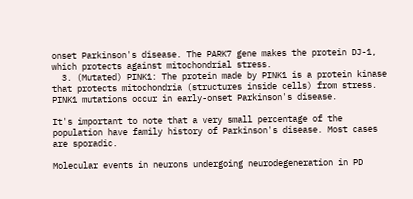onset Parkinson's disease. The PARK7 gene makes the protein DJ-1, which protects against mitochondrial stress.
  3. (Mutated) PINK1: The protein made by PINK1 is a protein kinase that protects mitochondria (structures inside cells) from stress. PINK1 mutations occur in early-onset Parkinson's disease.

It's important to note that a very small percentage of the population have family history of Parkinson's disease. Most cases are sporadic.

Molecular events in neurons undergoing neurodegeneration in PD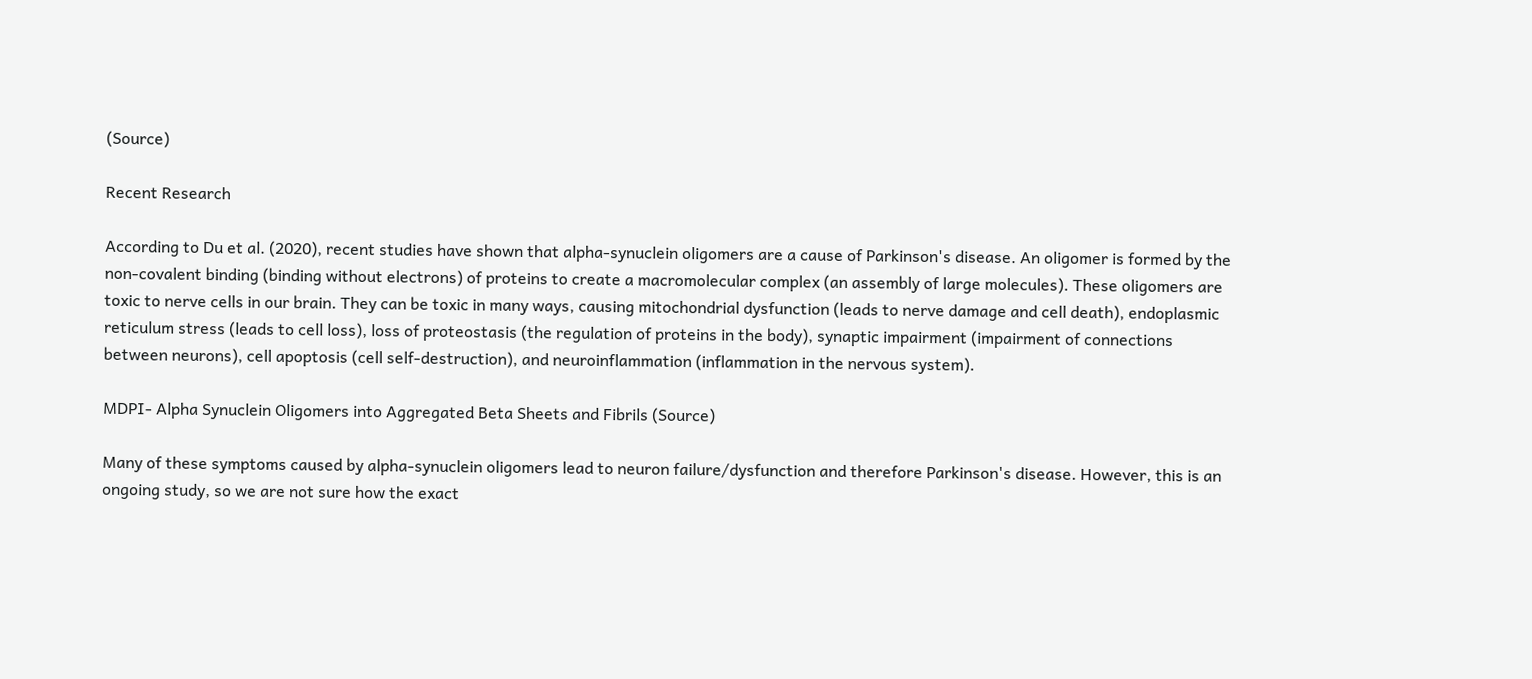(Source)

Recent Research

According to Du et al. (2020), recent studies have shown that alpha-synuclein oligomers are a cause of Parkinson's disease. An oligomer is formed by the non-covalent binding (binding without electrons) of proteins to create a macromolecular complex (an assembly of large molecules). These oligomers are toxic to nerve cells in our brain. They can be toxic in many ways, causing mitochondrial dysfunction (leads to nerve damage and cell death), endoplasmic reticulum stress (leads to cell loss), loss of proteostasis (the regulation of proteins in the body), synaptic impairment (impairment of connections between neurons), cell apoptosis (cell self-destruction), and neuroinflammation (inflammation in the nervous system).

MDPI- Alpha Synuclein Oligomers into Aggregated Beta Sheets and Fibrils (Source)

Many of these symptoms caused by alpha-synuclein oligomers lead to neuron failure/dysfunction and therefore Parkinson's disease. However, this is an ongoing study, so we are not sure how the exact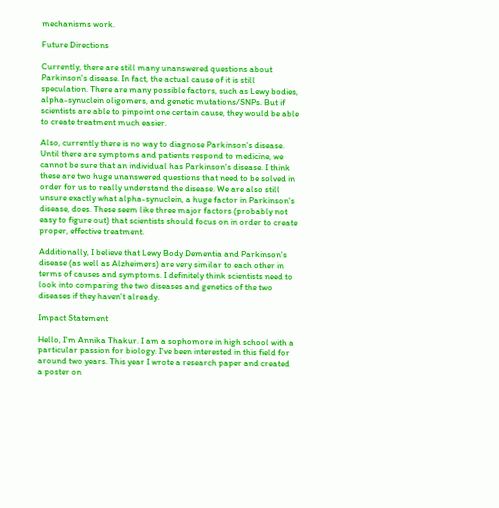mechanisms work.

Future Directions

Currently, there are still many unanswered questions about Parkinson's disease. In fact, the actual cause of it is still speculation. There are many possible factors, such as Lewy bodies, alpha-synuclein oligomers, and genetic mutations/SNPs. But if scientists are able to pinpoint one certain cause, they would be able to create treatment much easier.

Also, currently there is no way to diagnose Parkinson's disease. Until there are symptoms and patients respond to medicine, we cannot be sure that an individual has Parkinson's disease. I think these are two huge unanswered questions that need to be solved in order for us to really understand the disease. We are also still unsure exactly what alpha-synuclein, a huge factor in Parkinson's disease, does. These seem like three major factors (probably not easy to figure out) that scientists should focus on in order to create proper, effective treatment.

Additionally, I believe that Lewy Body Dementia and Parkinson's disease (as well as Alzheimers) are very similar to each other in terms of causes and symptoms. I definitely think scientists need to look into comparing the two diseases and genetics of the two diseases if they haven't already.

Impact Statement

Hello, I'm Annika Thakur. I am a sophomore in high school with a particular passion for biology. I've been interested in this field for around two years. This year I wrote a research paper and created a poster on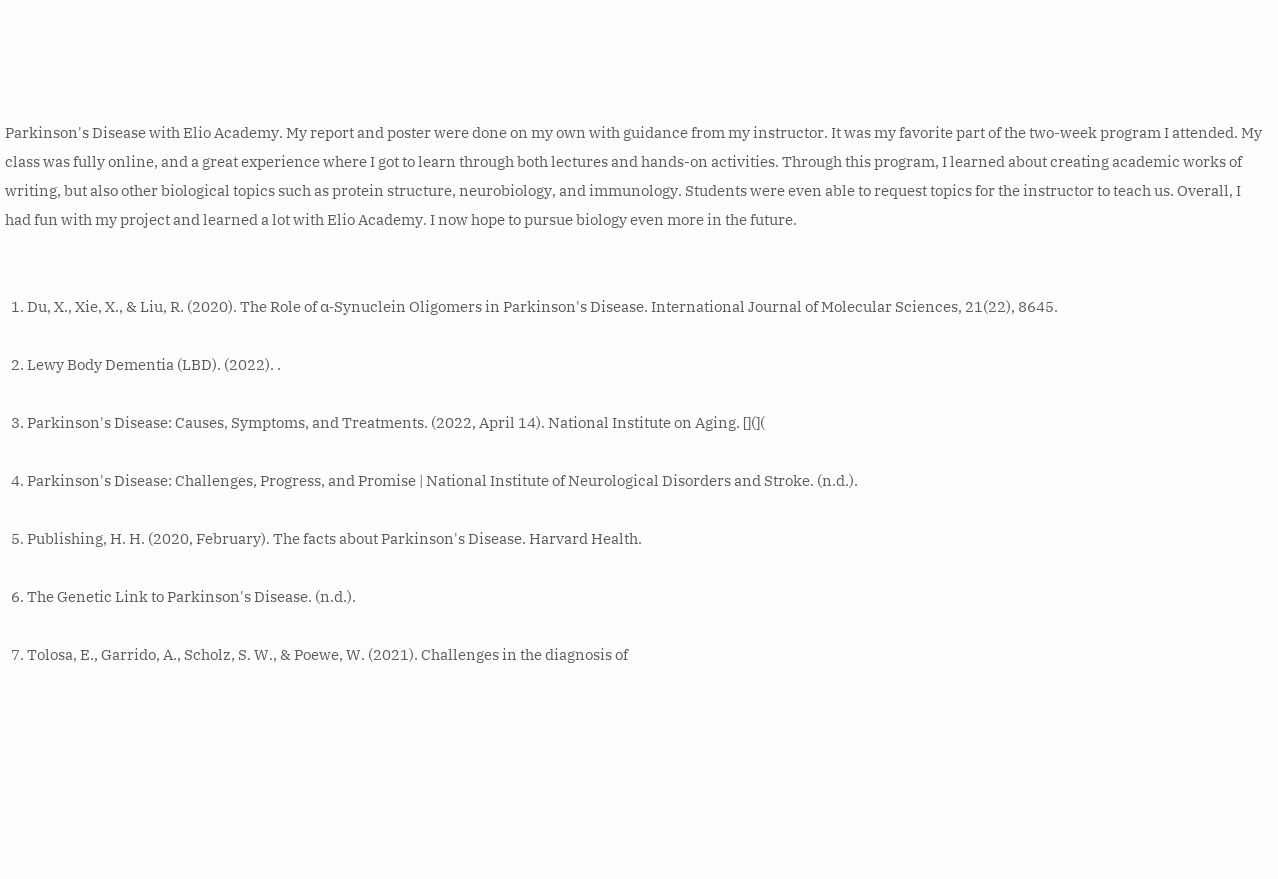Parkinson's Disease with Elio Academy. My report and poster were done on my own with guidance from my instructor. It was my favorite part of the two-week program I attended. My class was fully online, and a great experience where I got to learn through both lectures and hands-on activities. Through this program, I learned about creating academic works of writing, but also other biological topics such as protein structure, neurobiology, and immunology. Students were even able to request topics for the instructor to teach us. Overall, I had fun with my project and learned a lot with Elio Academy. I now hope to pursue biology even more in the future.


  1. Du, X., Xie, X., & Liu, R. (2020). The Role of α-Synuclein Oligomers in Parkinson's Disease. International Journal of Molecular Sciences, 21(22), 8645.

  2. Lewy Body Dementia (LBD). (2022). .

  3. Parkinson's Disease: Causes, Symptoms, and Treatments. (2022, April 14). National Institute on Aging. [](](

  4. Parkinson's Disease: Challenges, Progress, and Promise | National Institute of Neurological Disorders and Stroke. (n.d.).

  5. Publishing, H. H. (2020, February). The facts about Parkinson's Disease. Harvard Health.

  6. The Genetic Link to Parkinson's Disease. (n.d.).

  7. Tolosa, E., Garrido, A., Scholz, S. W., & Poewe, W. (2021). Challenges in the diagnosis of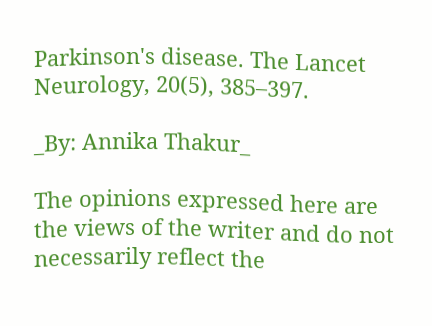Parkinson's disease. The Lancet Neurology, 20(5), 385–397.

_By: Annika Thakur_

The opinions expressed here are the views of the writer and do not necessarily reflect the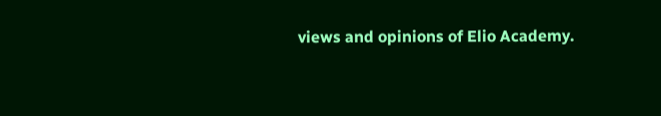views and opinions of Elio Academy.